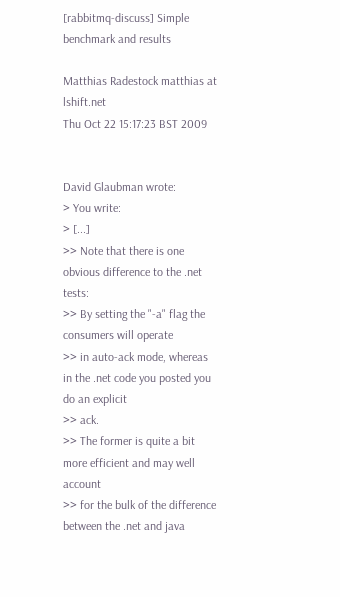[rabbitmq-discuss] Simple benchmark and results

Matthias Radestock matthias at lshift.net
Thu Oct 22 15:17:23 BST 2009


David Glaubman wrote:
> You write:
> [...]
>> Note that there is one obvious difference to the .net tests:
>> By setting the "-a" flag the consumers will operate
>> in auto-ack mode, whereas in the .net code you posted you do an explicit
>> ack.
>> The former is quite a bit more efficient and may well account
>> for the bulk of the difference between the .net and java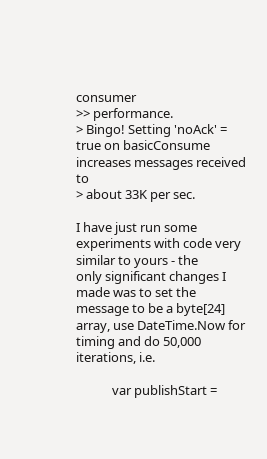consumer
>> performance.
> Bingo! Setting 'noAck' = true on basicConsume increases messages received to
> about 33K per sec.

I have just run some experiments with code very similar to yours - the
only significant changes I made was to set the message to be a byte[24]
array, use DateTime.Now for timing and do 50,000 iterations, i.e.

            var publishStart =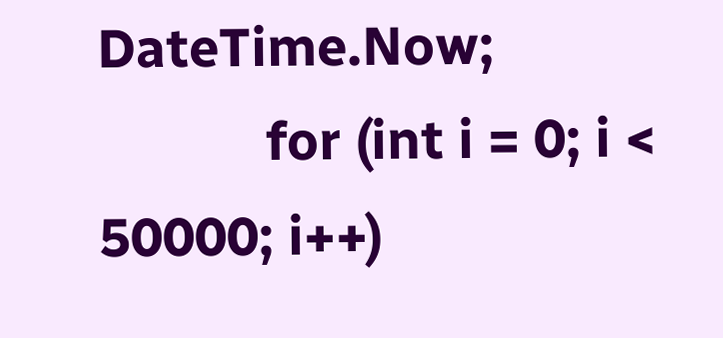DateTime.Now;
            for (int i = 0; i < 50000; i++)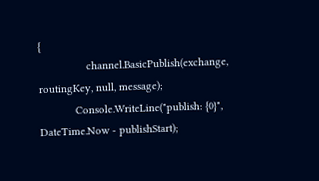{
                channel.BasicPublish(exchange, routingKey, null, message);
            Console.WriteLine("publish: {0}", DateTime.Now - publishStart);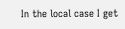In the local case I get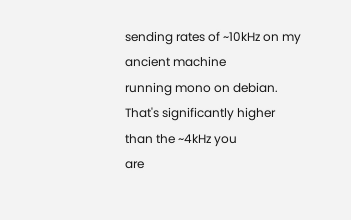sending rates of ~10kHz on my ancient machine
running mono on debian. That's significantly higher than the ~4kHz you
are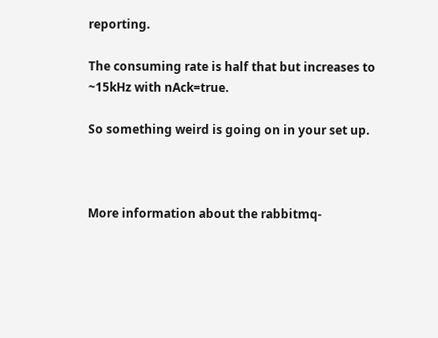reporting.

The consuming rate is half that but increases to ~15kHz with nAck=true.

So something weird is going on in your set up.



More information about the rabbitmq-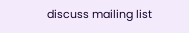discuss mailing list